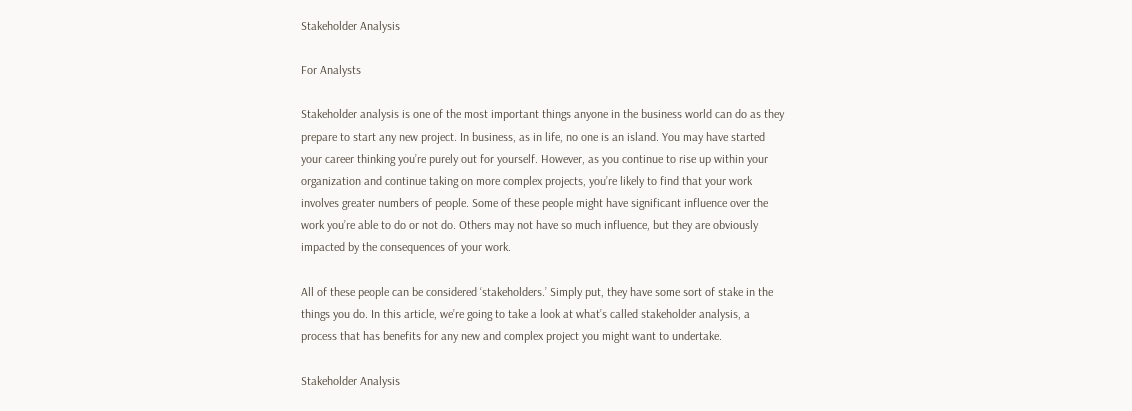Stakeholder Analysis

For Analysts

Stakeholder analysis is one of the most important things anyone in the business world can do as they prepare to start any new project. In business, as in life, no one is an island. You may have started your career thinking you’re purely out for yourself. However, as you continue to rise up within your organization and continue taking on more complex projects, you’re likely to find that your work involves greater numbers of people. Some of these people might have significant influence over the work you’re able to do or not do. Others may not have so much influence, but they are obviously impacted by the consequences of your work.

All of these people can be considered ‘stakeholders.’ Simply put, they have some sort of stake in the things you do. In this article, we’re going to take a look at what’s called stakeholder analysis, a process that has benefits for any new and complex project you might want to undertake.

Stakeholder Analysis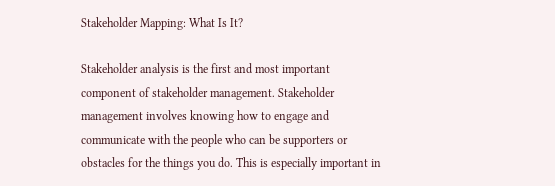Stakeholder Mapping: What Is It?

Stakeholder analysis is the first and most important component of stakeholder management. Stakeholder management involves knowing how to engage and communicate with the people who can be supporters or obstacles for the things you do. This is especially important in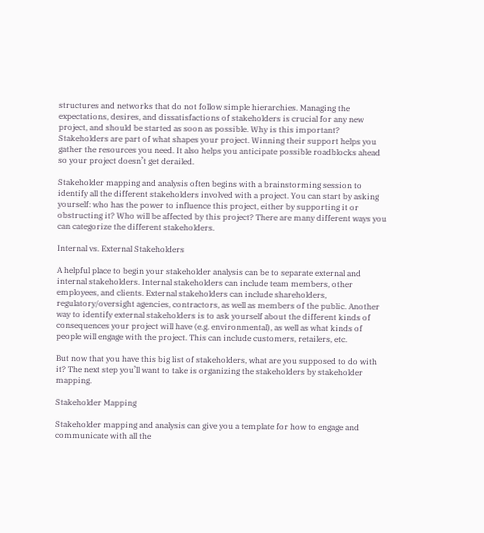structures and networks that do not follow simple hierarchies. Managing the expectations, desires, and dissatisfactions of stakeholders is crucial for any new project, and should be started as soon as possible. Why is this important? Stakeholders are part of what shapes your project. Winning their support helps you gather the resources you need. It also helps you anticipate possible roadblocks ahead so your project doesn’t get derailed.

Stakeholder mapping and analysis often begins with a brainstorming session to identify all the different stakeholders involved with a project. You can start by asking yourself: who has the power to influence this project, either by supporting it or obstructing it? Who will be affected by this project? There are many different ways you can categorize the different stakeholders.

Internal vs. External Stakeholders

A helpful place to begin your stakeholder analysis can be to separate external and internal stakeholders. Internal stakeholders can include team members, other employees, and clients. External stakeholders can include shareholders, regulatory/oversight agencies, contractors, as well as members of the public. Another way to identify external stakeholders is to ask yourself about the different kinds of consequences your project will have (e.g. environmental), as well as what kinds of people will engage with the project. This can include customers, retailers, etc.

But now that you have this big list of stakeholders, what are you supposed to do with it? The next step you’ll want to take is organizing the stakeholders by stakeholder mapping.

Stakeholder Mapping

Stakeholder mapping and analysis can give you a template for how to engage and communicate with all the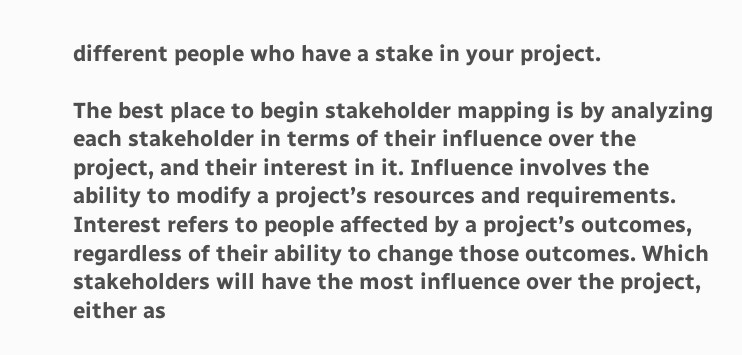different people who have a stake in your project.

The best place to begin stakeholder mapping is by analyzing each stakeholder in terms of their influence over the project, and their interest in it. Influence involves the ability to modify a project’s resources and requirements. Interest refers to people affected by a project’s outcomes, regardless of their ability to change those outcomes. Which stakeholders will have the most influence over the project, either as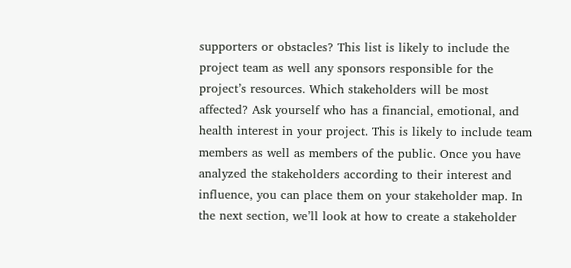supporters or obstacles? This list is likely to include the project team as well any sponsors responsible for the project’s resources. Which stakeholders will be most affected? Ask yourself who has a financial, emotional, and health interest in your project. This is likely to include team members as well as members of the public. Once you have analyzed the stakeholders according to their interest and influence, you can place them on your stakeholder map. In the next section, we’ll look at how to create a stakeholder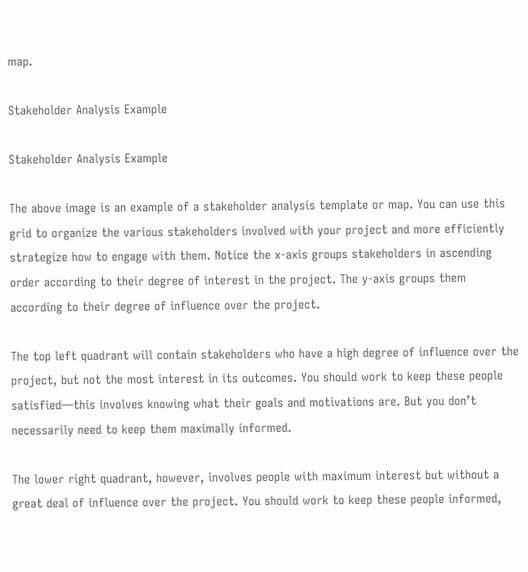map.

Stakeholder Analysis Example

Stakeholder Analysis Example

The above image is an example of a stakeholder analysis template or map. You can use this grid to organize the various stakeholders involved with your project and more efficiently strategize how to engage with them. Notice the x-axis groups stakeholders in ascending order according to their degree of interest in the project. The y-axis groups them according to their degree of influence over the project.

The top left quadrant will contain stakeholders who have a high degree of influence over the project, but not the most interest in its outcomes. You should work to keep these people satisfied—this involves knowing what their goals and motivations are. But you don’t necessarily need to keep them maximally informed.

The lower right quadrant, however, involves people with maximum interest but without a great deal of influence over the project. You should work to keep these people informed,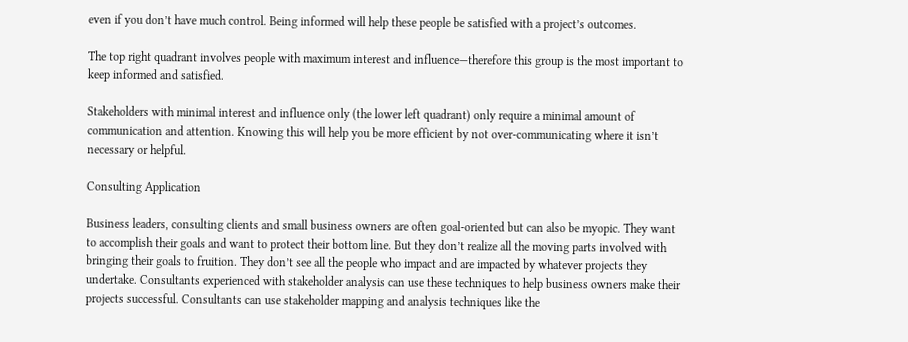even if you don’t have much control. Being informed will help these people be satisfied with a project’s outcomes.

The top right quadrant involves people with maximum interest and influence—therefore this group is the most important to keep informed and satisfied.

Stakeholders with minimal interest and influence only (the lower left quadrant) only require a minimal amount of communication and attention. Knowing this will help you be more efficient by not over-communicating where it isn’t necessary or helpful.

Consulting Application

Business leaders, consulting clients and small business owners are often goal-oriented but can also be myopic. They want to accomplish their goals and want to protect their bottom line. But they don’t realize all the moving parts involved with bringing their goals to fruition. They don’t see all the people who impact and are impacted by whatever projects they undertake. Consultants experienced with stakeholder analysis can use these techniques to help business owners make their projects successful. Consultants can use stakeholder mapping and analysis techniques like the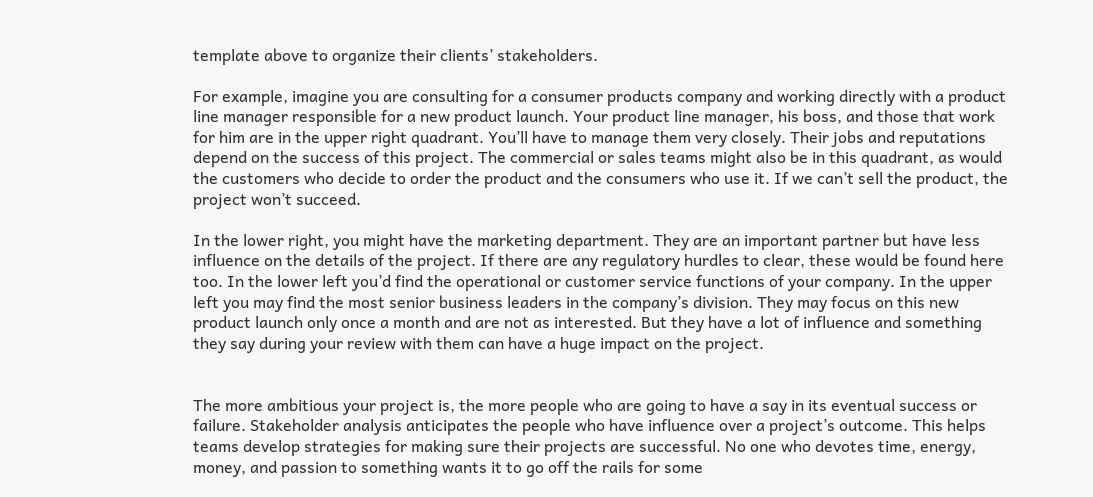template above to organize their clients’ stakeholders.

For example, imagine you are consulting for a consumer products company and working directly with a product line manager responsible for a new product launch. Your product line manager, his boss, and those that work for him are in the upper right quadrant. You’ll have to manage them very closely. Their jobs and reputations depend on the success of this project. The commercial or sales teams might also be in this quadrant, as would the customers who decide to order the product and the consumers who use it. If we can’t sell the product, the project won’t succeed.

In the lower right, you might have the marketing department. They are an important partner but have less influence on the details of the project. If there are any regulatory hurdles to clear, these would be found here too. In the lower left you’d find the operational or customer service functions of your company. In the upper left you may find the most senior business leaders in the company’s division. They may focus on this new product launch only once a month and are not as interested. But they have a lot of influence and something they say during your review with them can have a huge impact on the project.


The more ambitious your project is, the more people who are going to have a say in its eventual success or failure. Stakeholder analysis anticipates the people who have influence over a project’s outcome. This helps teams develop strategies for making sure their projects are successful. No one who devotes time, energy, money, and passion to something wants it to go off the rails for some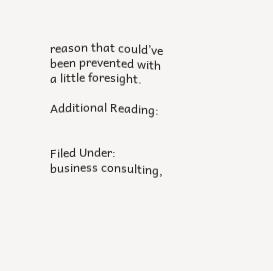reason that could’ve been prevented with a little foresight.

Additional Reading:


Filed Under: business consulting,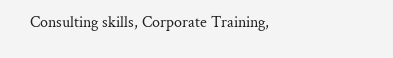Consulting skills, Corporate Training,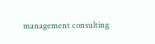management consulting